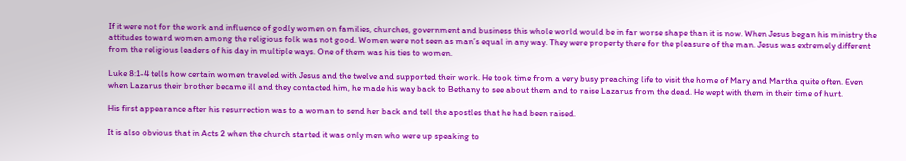If it were not for the work and influence of godly women on families, churches, government and business this whole world would be in far worse shape than it is now. When Jesus began his ministry the attitudes toward women among the religious folk was not good. Women were not seen as man’s equal in any way. They were property there for the pleasure of the man. Jesus was extremely different from the religious leaders of his day in multiple ways. One of them was his ties to women.

Luke 8:1-4 tells how certain women traveled with Jesus and the twelve and supported their work. He took time from a very busy preaching life to visit the home of Mary and Martha quite often. Even when Lazarus their brother became ill and they contacted him, he made his way back to Bethany to see about them and to raise Lazarus from the dead. He wept with them in their time of hurt.

His first appearance after his resurrection was to a woman to send her back and tell the apostles that he had been raised.

It is also obvious that in Acts 2 when the church started it was only men who were up speaking to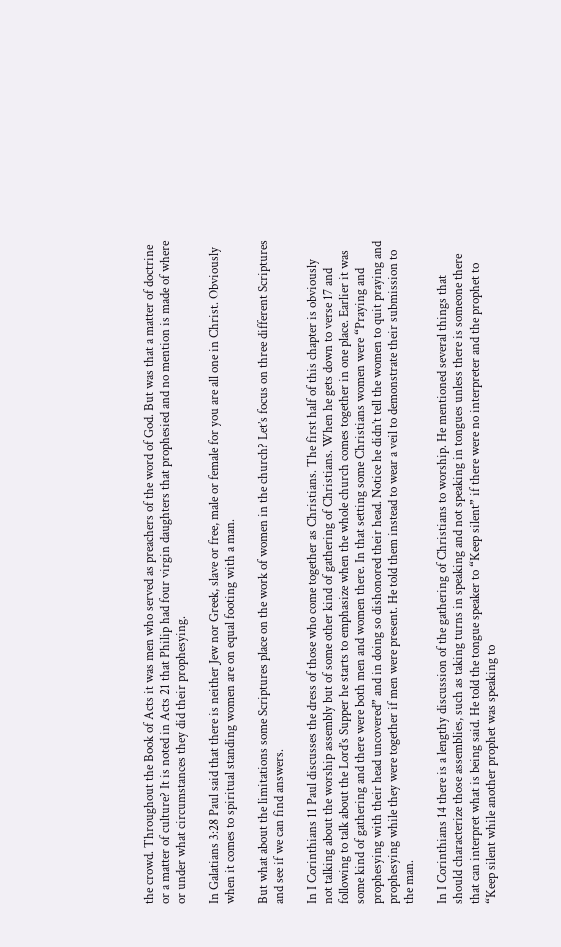the crowd. Throughout the Book of Acts it was men who served as preachers of the word of God. But was that a matter of doctrine or a matter of culture? It is noted in Acts 21 that Philip had four virgin daughters that prophesied and no mention is made of where or under what circumstances they did their prophesying.

In Galatians 3:28 Paul said that there is neither Jew nor Greek, slave or free, male or female for you are all one in Christ. Obviously when it comes to spiritual standing women are on equal footing with a man.

But what about the limitations some Scriptures place on the work of women in the church? Let’s focus on three different Scriptures and see if we can find answers.

In I Corinthians 11 Paul discusses the dress of those who come together as Christians. The first half of this chapter is obviously not talking about the worship assembly but of some other kind of gathering of Christians. When he gets down to verse 17 and following to talk about the Lord’s Supper he starts to emphasize when the whole church comes together in one place. Earlier it was some kind of gathering and there were both men and women there. In that setting some Christians women were “Praying and prophesying with their head uncovered” and in doing so dishonored their head. Notice he didn’t tell the women to quit praying and prophesying while they were together if men were present. He told them instead to wear a veil to demonstrate their submission to the man.

In I Corinthians 14 there is a lengthy discussion of the gathering of Christians to worship. He mentioned several things that should characterize those assemblies, such as taking turns in speaking and not speaking in tongues unless there is someone there that can interpret what is being said. He told the tongue speaker to “Keep silent” if there were no interpreter and the prophet to “Keep silent while another prophet was speaking to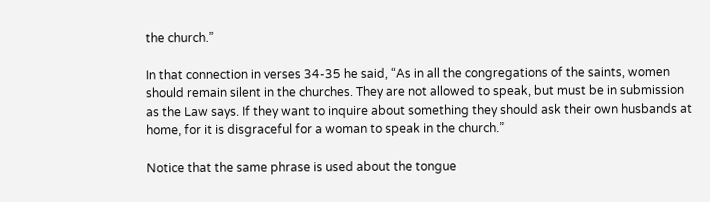the church.”

In that connection in verses 34-35 he said, “As in all the congregations of the saints, women should remain silent in the churches. They are not allowed to speak, but must be in submission as the Law says. If they want to inquire about something they should ask their own husbands at home, for it is disgraceful for a woman to speak in the church.”

Notice that the same phrase is used about the tongue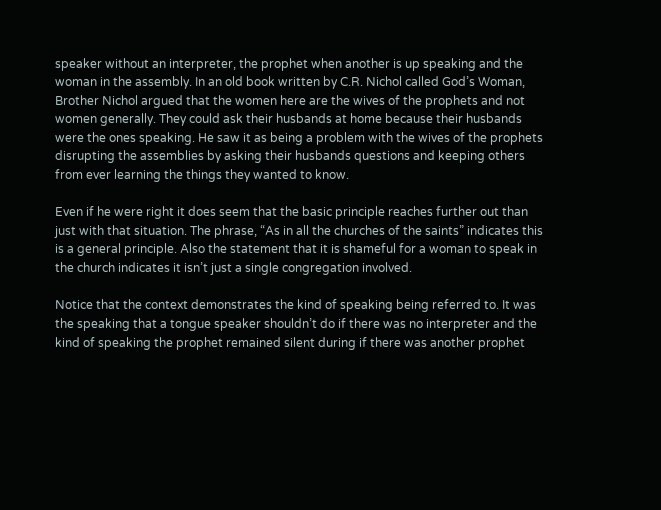speaker without an interpreter, the prophet when another is up speaking and the woman in the assembly. In an old book written by C.R. Nichol called God’s Woman, Brother Nichol argued that the women here are the wives of the prophets and not women generally. They could ask their husbands at home because their husbands were the ones speaking. He saw it as being a problem with the wives of the prophets disrupting the assemblies by asking their husbands questions and keeping others from ever learning the things they wanted to know.

Even if he were right it does seem that the basic principle reaches further out than just with that situation. The phrase, “As in all the churches of the saints” indicates this is a general principle. Also the statement that it is shameful for a woman to speak in the church indicates it isn’t just a single congregation involved.

Notice that the context demonstrates the kind of speaking being referred to. It was the speaking that a tongue speaker shouldn’t do if there was no interpreter and the kind of speaking the prophet remained silent during if there was another prophet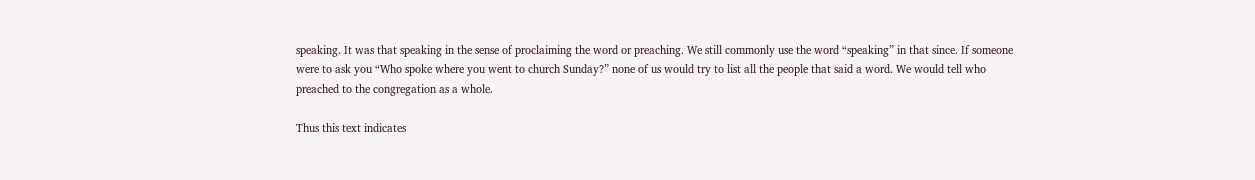speaking. It was that speaking in the sense of proclaiming the word or preaching. We still commonly use the word “speaking” in that since. If someone were to ask you “Who spoke where you went to church Sunday?” none of us would try to list all the people that said a word. We would tell who preached to the congregation as a whole.

Thus this text indicates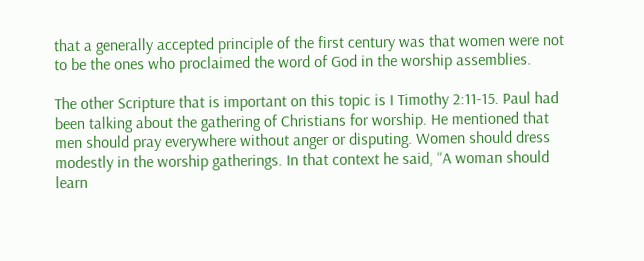that a generally accepted principle of the first century was that women were not to be the ones who proclaimed the word of God in the worship assemblies.

The other Scripture that is important on this topic is I Timothy 2:11-15. Paul had been talking about the gathering of Christians for worship. He mentioned that men should pray everywhere without anger or disputing. Women should dress modestly in the worship gatherings. In that context he said, “A woman should learn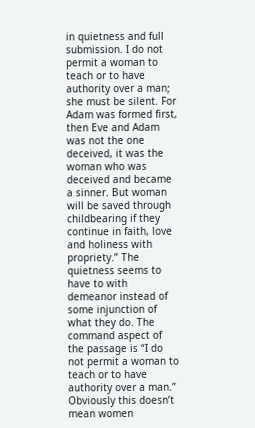in quietness and full submission. I do not permit a woman to teach or to have authority over a man; she must be silent. For Adam was formed first, then Eve and Adam was not the one deceived, it was the woman who was deceived and became a sinner. But woman will be saved through childbearing if they continue in faith, love and holiness with propriety.” The quietness seems to have to with demeanor instead of some injunction of what they do. The command aspect of the passage is “I do not permit a woman to teach or to have authority over a man.” Obviously this doesn’t mean women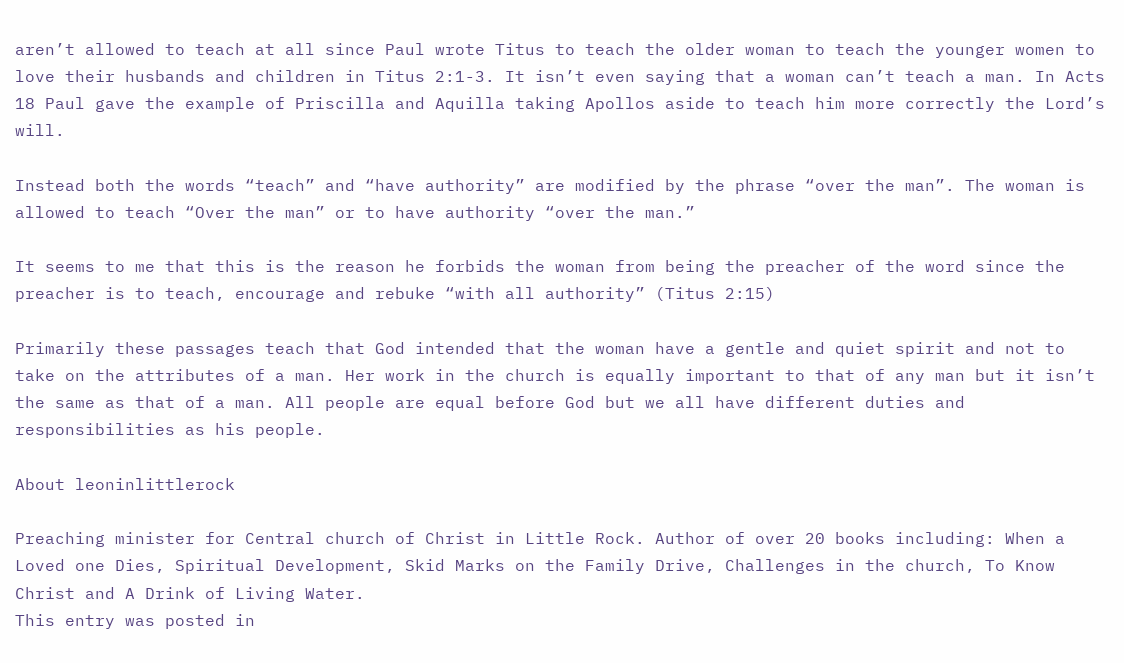aren’t allowed to teach at all since Paul wrote Titus to teach the older woman to teach the younger women to love their husbands and children in Titus 2:1-3. It isn’t even saying that a woman can’t teach a man. In Acts 18 Paul gave the example of Priscilla and Aquilla taking Apollos aside to teach him more correctly the Lord’s will.

Instead both the words “teach” and “have authority” are modified by the phrase “over the man”. The woman is allowed to teach “Over the man” or to have authority “over the man.”

It seems to me that this is the reason he forbids the woman from being the preacher of the word since the preacher is to teach, encourage and rebuke “with all authority” (Titus 2:15)

Primarily these passages teach that God intended that the woman have a gentle and quiet spirit and not to take on the attributes of a man. Her work in the church is equally important to that of any man but it isn’t the same as that of a man. All people are equal before God but we all have different duties and responsibilities as his people.

About leoninlittlerock

Preaching minister for Central church of Christ in Little Rock. Author of over 20 books including: When a Loved one Dies, Spiritual Development, Skid Marks on the Family Drive, Challenges in the church, To Know Christ and A Drink of Living Water.
This entry was posted in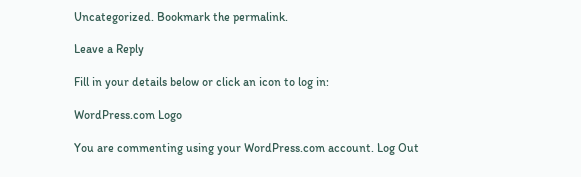Uncategorized. Bookmark the permalink.

Leave a Reply

Fill in your details below or click an icon to log in:

WordPress.com Logo

You are commenting using your WordPress.com account. Log Out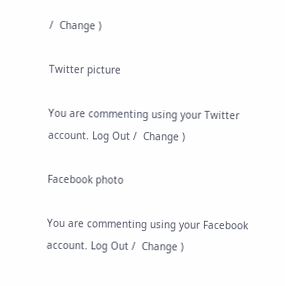/  Change )

Twitter picture

You are commenting using your Twitter account. Log Out /  Change )

Facebook photo

You are commenting using your Facebook account. Log Out /  Change )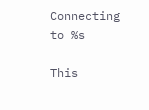Connecting to %s

This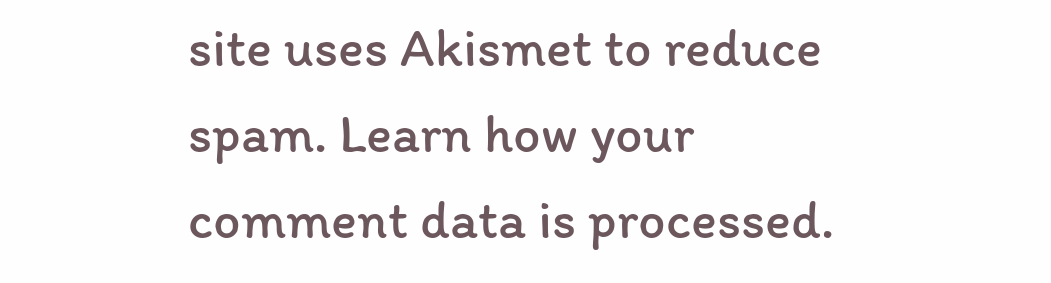site uses Akismet to reduce spam. Learn how your comment data is processed.